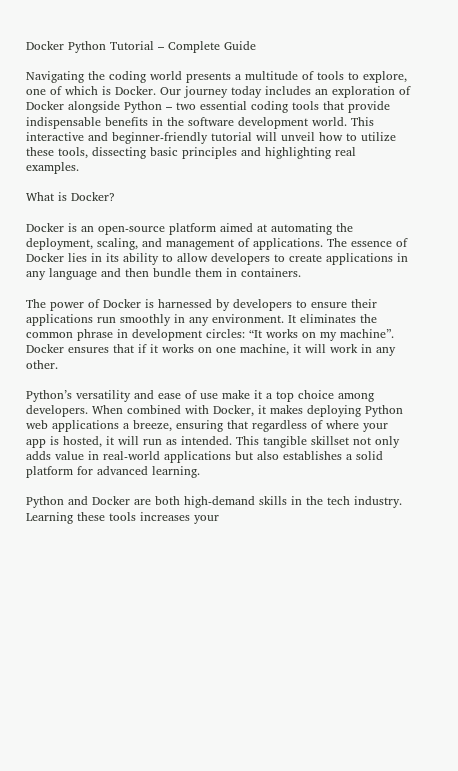Docker Python Tutorial – Complete Guide

Navigating the coding world presents a multitude of tools to explore, one of which is Docker. Our journey today includes an exploration of Docker alongside Python – two essential coding tools that provide indispensable benefits in the software development world. This interactive and beginner-friendly tutorial will unveil how to utilize these tools, dissecting basic principles and highlighting real examples.

What is Docker?

Docker is an open-source platform aimed at automating the deployment, scaling, and management of applications. The essence of Docker lies in its ability to allow developers to create applications in any language and then bundle them in containers.

The power of Docker is harnessed by developers to ensure their applications run smoothly in any environment. It eliminates the common phrase in development circles: “It works on my machine”. Docker ensures that if it works on one machine, it will work in any other.

Python’s versatility and ease of use make it a top choice among developers. When combined with Docker, it makes deploying Python web applications a breeze, ensuring that regardless of where your app is hosted, it will run as intended. This tangible skillset not only adds value in real-world applications but also establishes a solid platform for advanced learning.

Python and Docker are both high-demand skills in the tech industry. Learning these tools increases your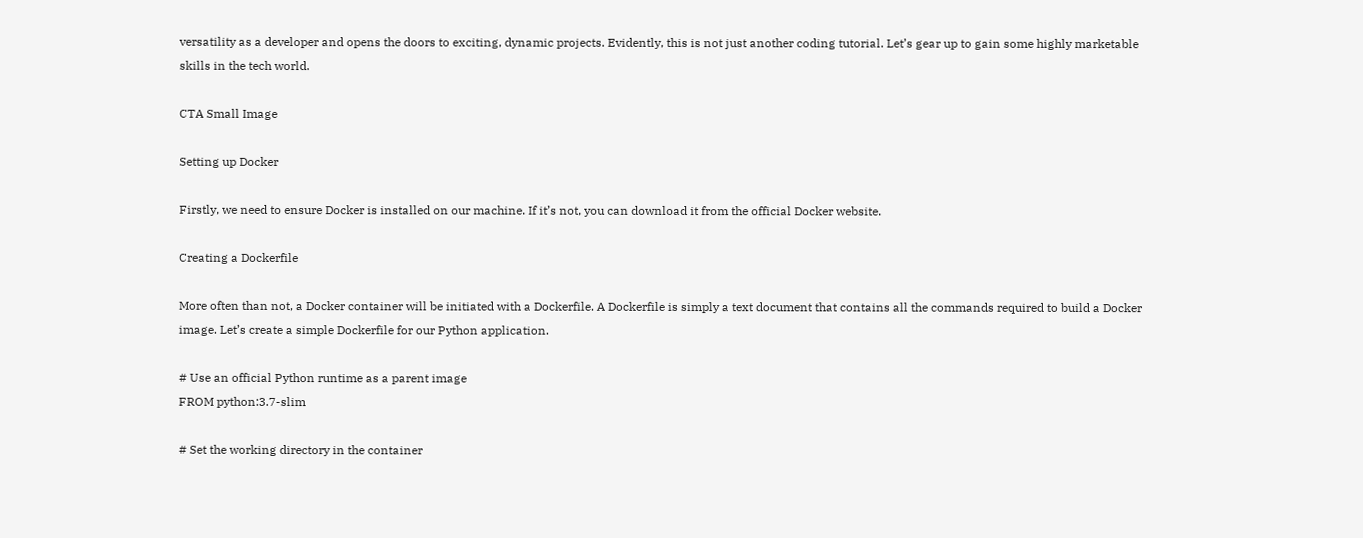versatility as a developer and opens the doors to exciting, dynamic projects. Evidently, this is not just another coding tutorial. Let’s gear up to gain some highly marketable skills in the tech world.

CTA Small Image

Setting up Docker

Firstly, we need to ensure Docker is installed on our machine. If it’s not, you can download it from the official Docker website.

Creating a Dockerfile

More often than not, a Docker container will be initiated with a Dockerfile. A Dockerfile is simply a text document that contains all the commands required to build a Docker image. Let’s create a simple Dockerfile for our Python application.

# Use an official Python runtime as a parent image
FROM python:3.7-slim

# Set the working directory in the container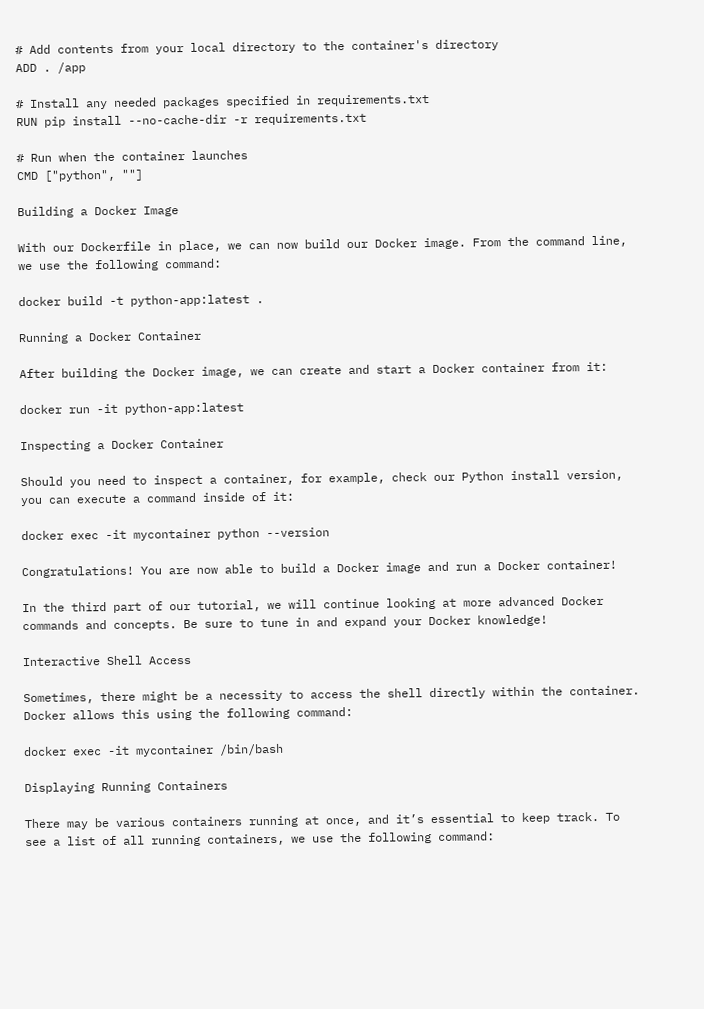# Add contents from your local directory to the container's directory
ADD . /app

# Install any needed packages specified in requirements.txt
RUN pip install --no-cache-dir -r requirements.txt

# Run when the container launches
CMD ["python", ""]

Building a Docker Image

With our Dockerfile in place, we can now build our Docker image. From the command line, we use the following command:

docker build -t python-app:latest .

Running a Docker Container

After building the Docker image, we can create and start a Docker container from it:

docker run -it python-app:latest

Inspecting a Docker Container

Should you need to inspect a container, for example, check our Python install version, you can execute a command inside of it:

docker exec -it mycontainer python --version

Congratulations! You are now able to build a Docker image and run a Docker container!

In the third part of our tutorial, we will continue looking at more advanced Docker commands and concepts. Be sure to tune in and expand your Docker knowledge!

Interactive Shell Access

Sometimes, there might be a necessity to access the shell directly within the container. Docker allows this using the following command:

docker exec -it mycontainer /bin/bash

Displaying Running Containers

There may be various containers running at once, and it’s essential to keep track. To see a list of all running containers, we use the following command: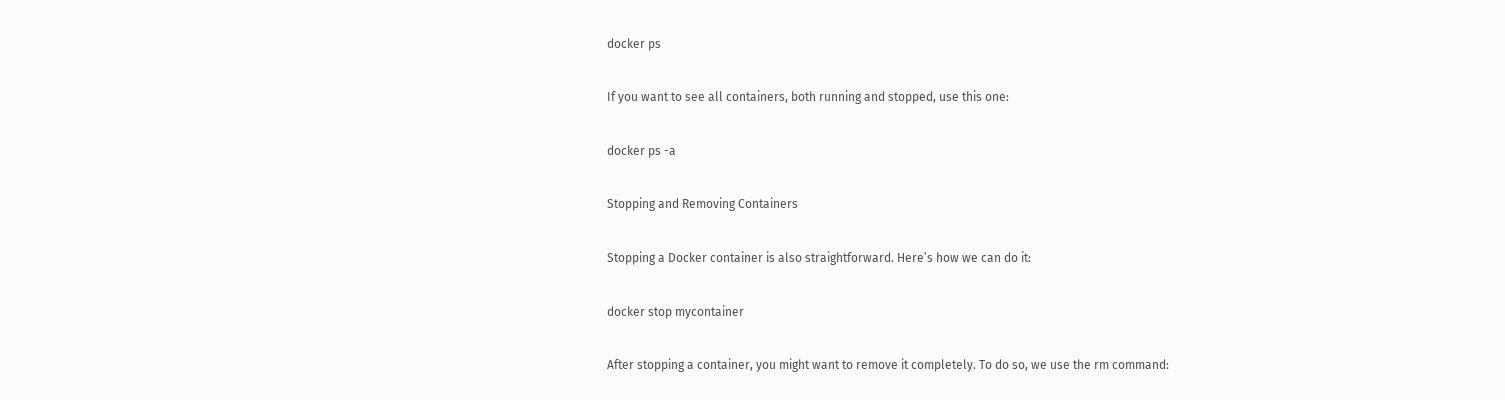docker ps

If you want to see all containers, both running and stopped, use this one:

docker ps -a

Stopping and Removing Containers

Stopping a Docker container is also straightforward. Here’s how we can do it:

docker stop mycontainer

After stopping a container, you might want to remove it completely. To do so, we use the rm command: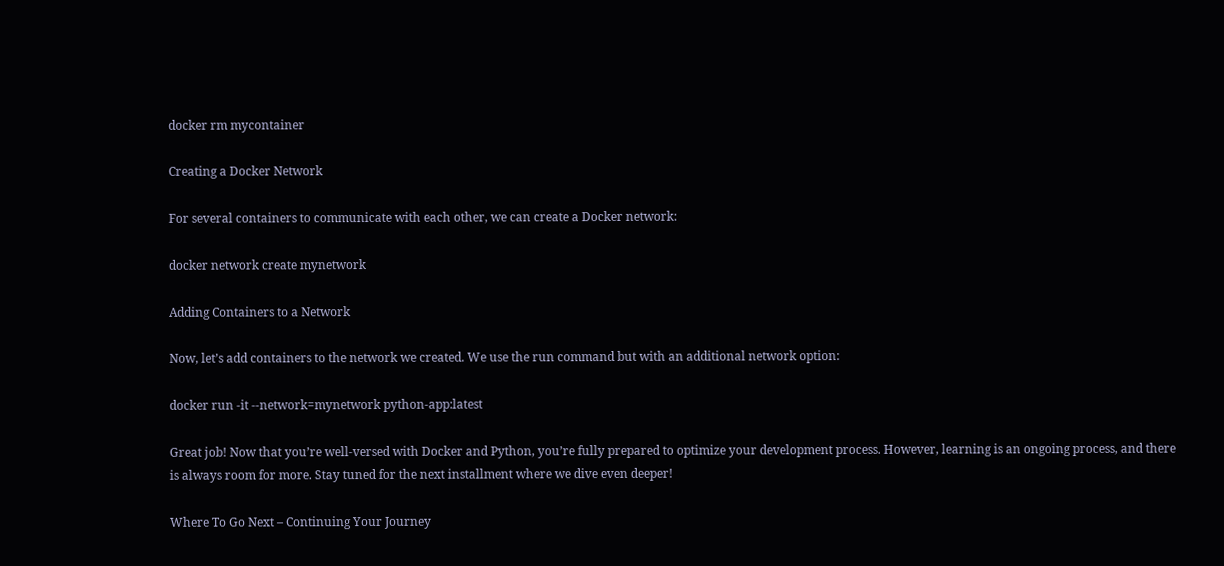docker rm mycontainer

Creating a Docker Network

For several containers to communicate with each other, we can create a Docker network:

docker network create mynetwork

Adding Containers to a Network

Now, let’s add containers to the network we created. We use the run command but with an additional network option:

docker run -it --network=mynetwork python-app:latest

Great job! Now that you’re well-versed with Docker and Python, you’re fully prepared to optimize your development process. However, learning is an ongoing process, and there is always room for more. Stay tuned for the next installment where we dive even deeper!

Where To Go Next – Continuing Your Journey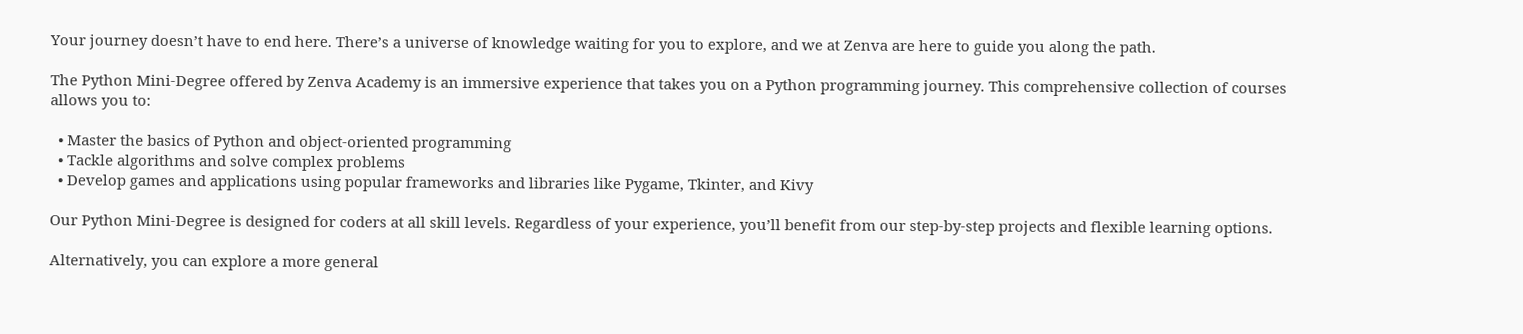Your journey doesn’t have to end here. There’s a universe of knowledge waiting for you to explore, and we at Zenva are here to guide you along the path.

The Python Mini-Degree offered by Zenva Academy is an immersive experience that takes you on a Python programming journey. This comprehensive collection of courses allows you to:

  • Master the basics of Python and object-oriented programming
  • Tackle algorithms and solve complex problems
  • Develop games and applications using popular frameworks and libraries like Pygame, Tkinter, and Kivy

Our Python Mini-Degree is designed for coders at all skill levels. Regardless of your experience, you’ll benefit from our step-by-step projects and flexible learning options.

Alternatively, you can explore a more general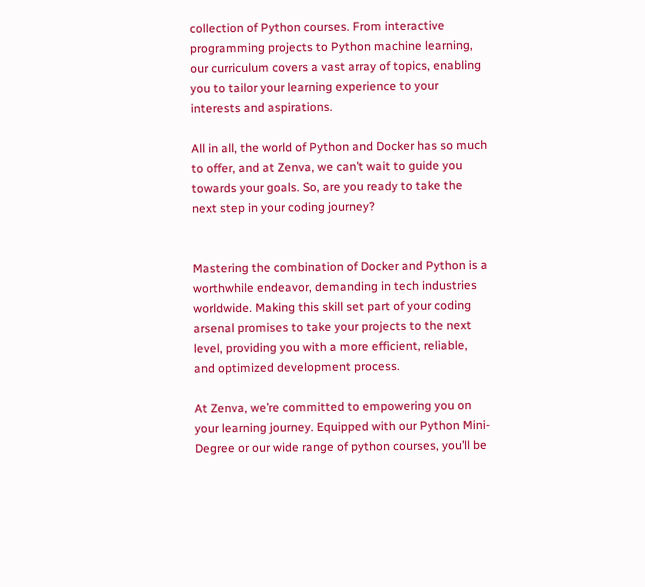collection of Python courses. From interactive programming projects to Python machine learning, our curriculum covers a vast array of topics, enabling you to tailor your learning experience to your interests and aspirations.

All in all, the world of Python and Docker has so much to offer, and at Zenva, we can’t wait to guide you towards your goals. So, are you ready to take the next step in your coding journey?


Mastering the combination of Docker and Python is a worthwhile endeavor, demanding in tech industries worldwide. Making this skill set part of your coding arsenal promises to take your projects to the next level, providing you with a more efficient, reliable, and optimized development process.

At Zenva, we’re committed to empowering you on your learning journey. Equipped with our Python Mini-Degree or our wide range of python courses, you’ll be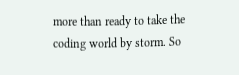more than ready to take the coding world by storm. So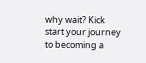why wait? Kick start your journey to becoming a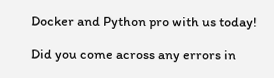Docker and Python pro with us today!

Did you come across any errors in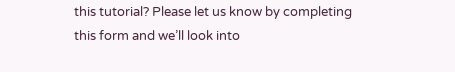this tutorial? Please let us know by completing this form and we’ll look into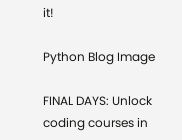it!

Python Blog Image

FINAL DAYS: Unlock coding courses in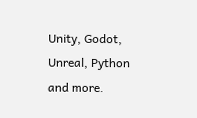Unity, Godot, Unreal, Python and more.